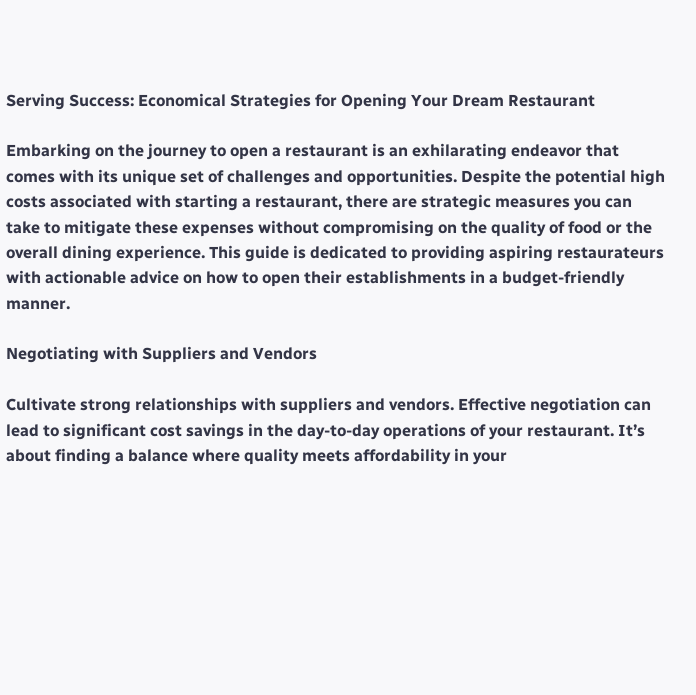Serving Success: Economical Strategies for Opening Your Dream Restaurant

Embarking on the journey to open a restaurant is an exhilarating endeavor that comes with its unique set of challenges and opportunities. Despite the potential high costs associated with starting a restaurant, there are strategic measures you can take to mitigate these expenses without compromising on the quality of food or the overall dining experience. This guide is dedicated to providing aspiring restaurateurs with actionable advice on how to open their establishments in a budget-friendly manner.

Negotiating with Suppliers and Vendors

Cultivate strong relationships with suppliers and vendors. Effective negotiation can lead to significant cost savings in the day-to-day operations of your restaurant. It’s about finding a balance where quality meets affordability in your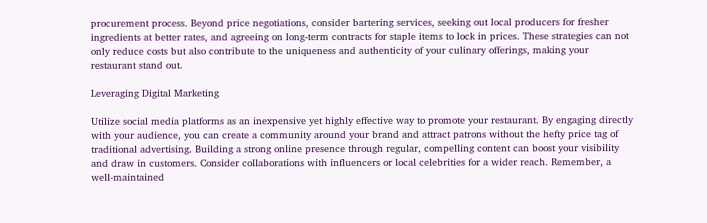procurement process. Beyond price negotiations, consider bartering services, seeking out local producers for fresher ingredients at better rates, and agreeing on long-term contracts for staple items to lock in prices. These strategies can not only reduce costs but also contribute to the uniqueness and authenticity of your culinary offerings, making your restaurant stand out.

Leveraging Digital Marketing

Utilize social media platforms as an inexpensive yet highly effective way to promote your restaurant. By engaging directly with your audience, you can create a community around your brand and attract patrons without the hefty price tag of traditional advertising. Building a strong online presence through regular, compelling content can boost your visibility and draw in customers. Consider collaborations with influencers or local celebrities for a wider reach. Remember, a well-maintained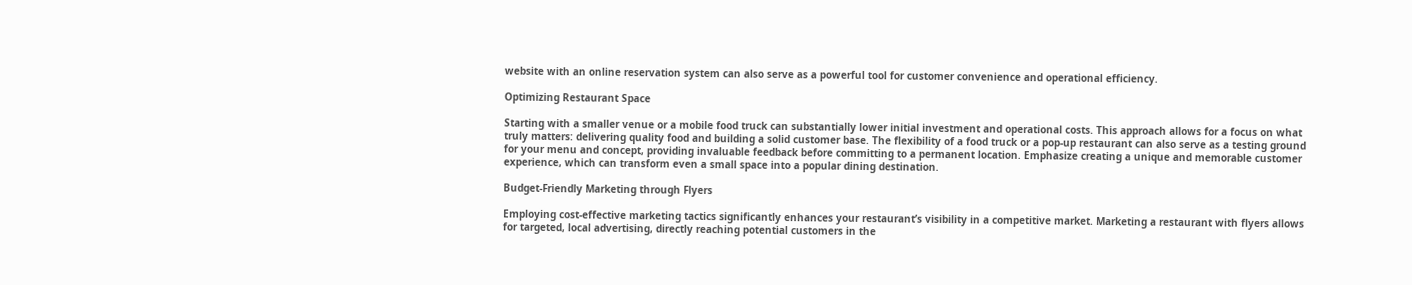website with an online reservation system can also serve as a powerful tool for customer convenience and operational efficiency.

Optimizing Restaurant Space

Starting with a smaller venue or a mobile food truck can substantially lower initial investment and operational costs. This approach allows for a focus on what truly matters: delivering quality food and building a solid customer base. The flexibility of a food truck or a pop-up restaurant can also serve as a testing ground for your menu and concept, providing invaluable feedback before committing to a permanent location. Emphasize creating a unique and memorable customer experience, which can transform even a small space into a popular dining destination.

Budget-Friendly Marketing through Flyers

Employing cost-effective marketing tactics significantly enhances your restaurant’s visibility in a competitive market. Marketing a restaurant with flyers allows for targeted, local advertising, directly reaching potential customers in the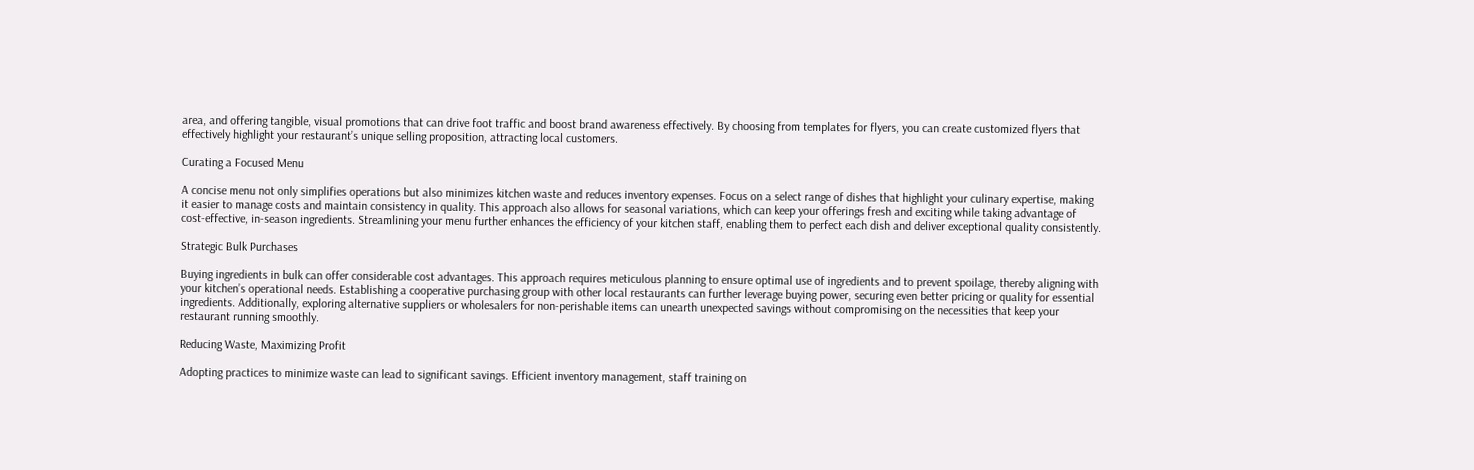area, and offering tangible, visual promotions that can drive foot traffic and boost brand awareness effectively. By choosing from templates for flyers, you can create customized flyers that effectively highlight your restaurant’s unique selling proposition, attracting local customers.

Curating a Focused Menu

A concise menu not only simplifies operations but also minimizes kitchen waste and reduces inventory expenses. Focus on a select range of dishes that highlight your culinary expertise, making it easier to manage costs and maintain consistency in quality. This approach also allows for seasonal variations, which can keep your offerings fresh and exciting while taking advantage of cost-effective, in-season ingredients. Streamlining your menu further enhances the efficiency of your kitchen staff, enabling them to perfect each dish and deliver exceptional quality consistently.

Strategic Bulk Purchases

Buying ingredients in bulk can offer considerable cost advantages. This approach requires meticulous planning to ensure optimal use of ingredients and to prevent spoilage, thereby aligning with your kitchen’s operational needs. Establishing a cooperative purchasing group with other local restaurants can further leverage buying power, securing even better pricing or quality for essential ingredients. Additionally, exploring alternative suppliers or wholesalers for non-perishable items can unearth unexpected savings without compromising on the necessities that keep your restaurant running smoothly.

Reducing Waste, Maximizing Profit

Adopting practices to minimize waste can lead to significant savings. Efficient inventory management, staff training on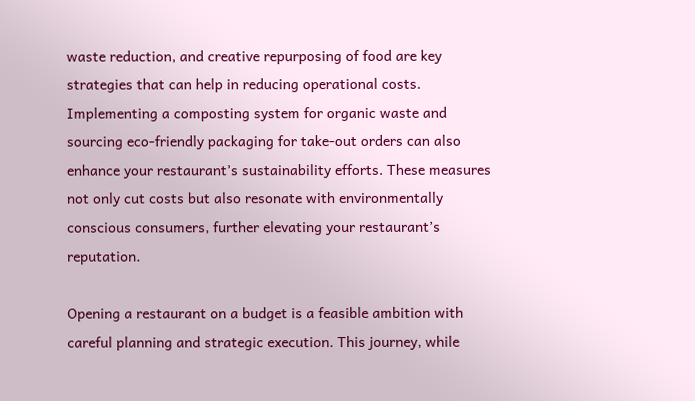waste reduction, and creative repurposing of food are key strategies that can help in reducing operational costs. Implementing a composting system for organic waste and sourcing eco-friendly packaging for take-out orders can also enhance your restaurant’s sustainability efforts. These measures not only cut costs but also resonate with environmentally conscious consumers, further elevating your restaurant’s reputation.

Opening a restaurant on a budget is a feasible ambition with careful planning and strategic execution. This journey, while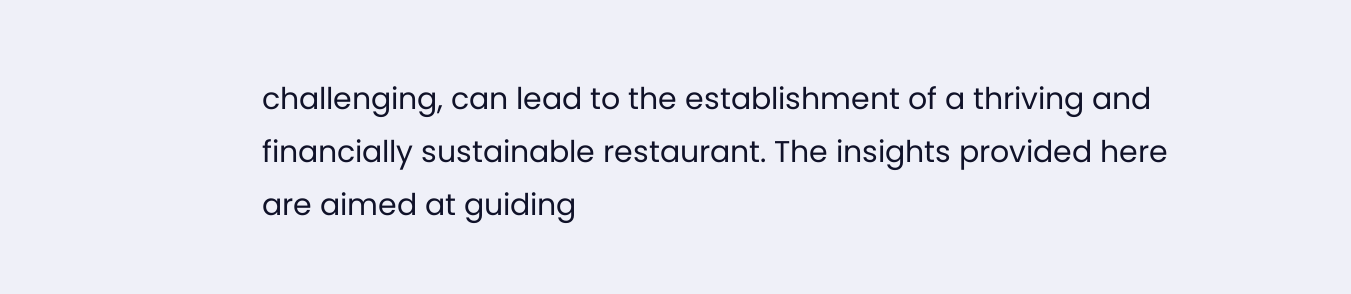challenging, can lead to the establishment of a thriving and financially sustainable restaurant. The insights provided here are aimed at guiding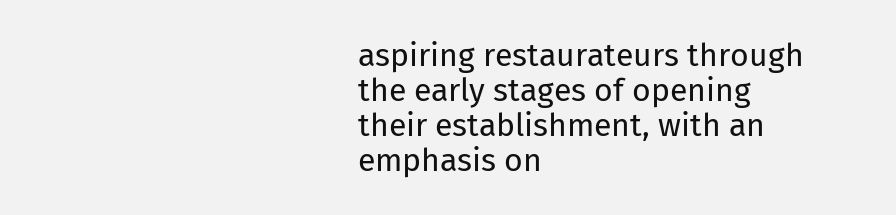aspiring restaurateurs through the early stages of opening their establishment, with an emphasis on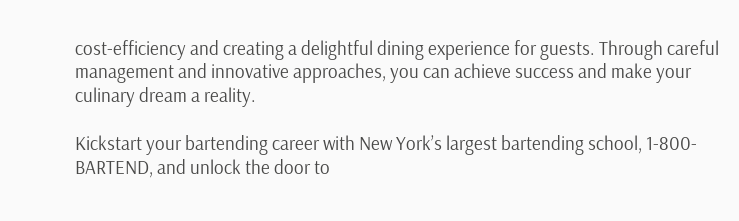cost-efficiency and creating a delightful dining experience for guests. Through careful management and innovative approaches, you can achieve success and make your culinary dream a reality.

Kickstart your bartending career with New York’s largest bartending school, 1-800-BARTEND, and unlock the door to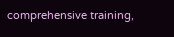comprehensive training,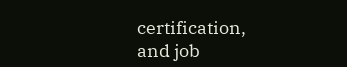certification, and job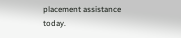placement assistance today.